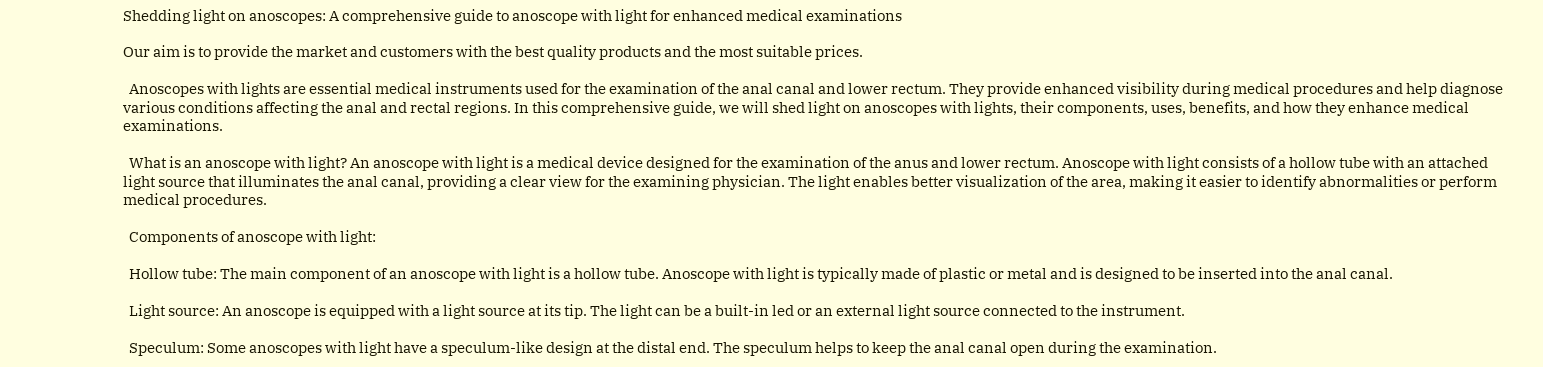Shedding light on anoscopes: A comprehensive guide to anoscope with light for enhanced medical examinations

Our aim is to provide the market and customers with the best quality products and the most suitable prices.

  Anoscopes with lights are essential medical instruments used for the examination of the anal canal and lower rectum. They provide enhanced visibility during medical procedures and help diagnose various conditions affecting the anal and rectal regions. In this comprehensive guide, we will shed light on anoscopes with lights, their components, uses, benefits, and how they enhance medical examinations.

  What is an anoscope with light? An anoscope with light is a medical device designed for the examination of the anus and lower rectum. Anoscope with light consists of a hollow tube with an attached light source that illuminates the anal canal, providing a clear view for the examining physician. The light enables better visualization of the area, making it easier to identify abnormalities or perform medical procedures.

  Components of anoscope with light:

  Hollow tube: The main component of an anoscope with light is a hollow tube. Anoscope with light is typically made of plastic or metal and is designed to be inserted into the anal canal.

  Light source: An anoscope is equipped with a light source at its tip. The light can be a built-in led or an external light source connected to the instrument.

  Speculum: Some anoscopes with light have a speculum-like design at the distal end. The speculum helps to keep the anal canal open during the examination.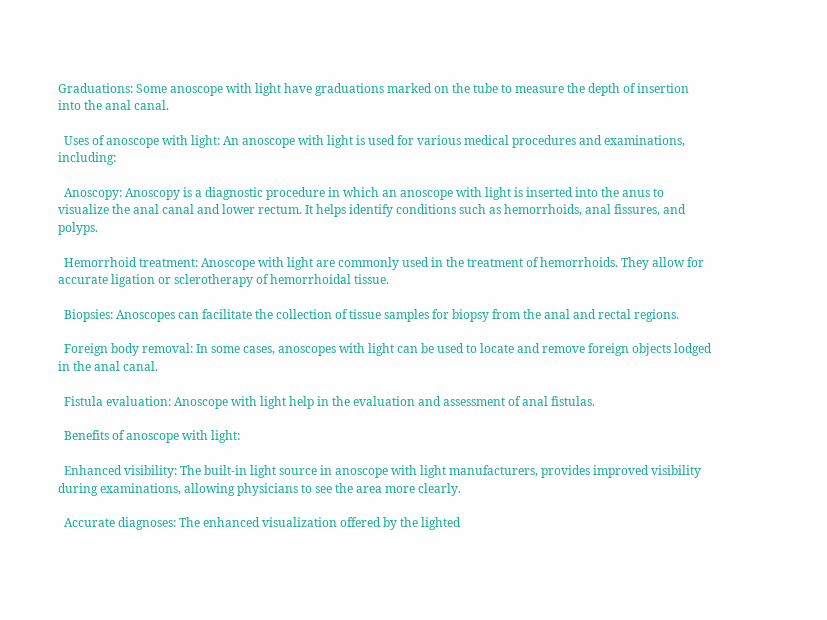Graduations: Some anoscope with light have graduations marked on the tube to measure the depth of insertion into the anal canal.

  Uses of anoscope with light: An anoscope with light is used for various medical procedures and examinations, including:

  Anoscopy: Anoscopy is a diagnostic procedure in which an anoscope with light is inserted into the anus to visualize the anal canal and lower rectum. It helps identify conditions such as hemorrhoids, anal fissures, and polyps.

  Hemorrhoid treatment: Anoscope with light are commonly used in the treatment of hemorrhoids. They allow for accurate ligation or sclerotherapy of hemorrhoidal tissue.

  Biopsies: Anoscopes can facilitate the collection of tissue samples for biopsy from the anal and rectal regions.

  Foreign body removal: In some cases, anoscopes with light can be used to locate and remove foreign objects lodged in the anal canal.

  Fistula evaluation: Anoscope with light help in the evaluation and assessment of anal fistulas.

  Benefits of anoscope with light:

  Enhanced visibility: The built-in light source in anoscope with light manufacturers, provides improved visibility during examinations, allowing physicians to see the area more clearly.

  Accurate diagnoses: The enhanced visualization offered by the lighted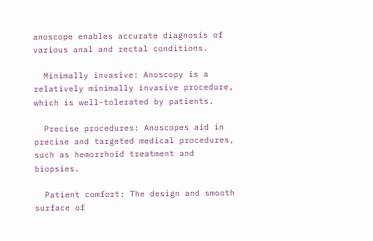anoscope enables accurate diagnosis of various anal and rectal conditions.

  Minimally invasive: Anoscopy is a relatively minimally invasive procedure, which is well-tolerated by patients.

  Precise procedures: Anoscopes aid in precise and targeted medical procedures, such as hemorrhoid treatment and biopsies.

  Patient comfort: The design and smooth surface of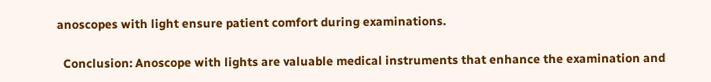anoscopes with light ensure patient comfort during examinations.

  Conclusion: Anoscope with lights are valuable medical instruments that enhance the examination and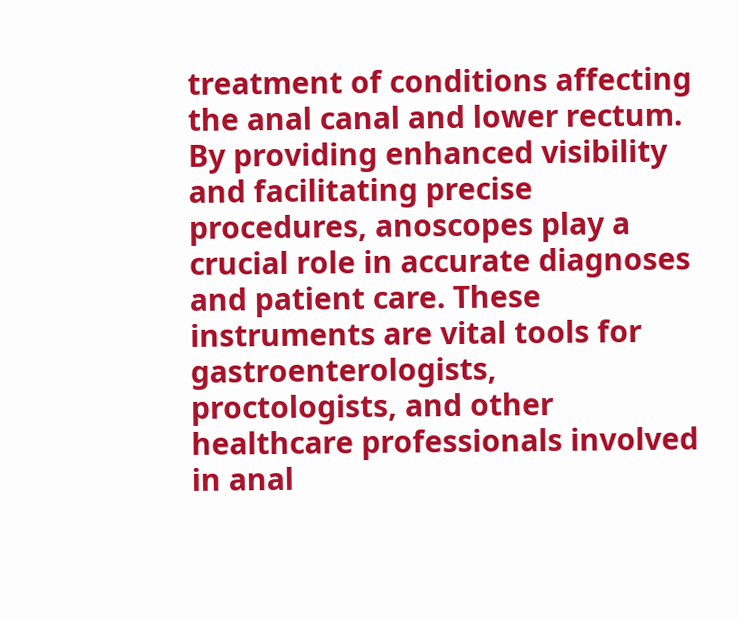treatment of conditions affecting the anal canal and lower rectum. By providing enhanced visibility and facilitating precise procedures, anoscopes play a crucial role in accurate diagnoses and patient care. These instruments are vital tools for gastroenterologists, proctologists, and other healthcare professionals involved in anal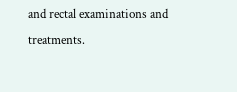and rectal examinations and treatments.